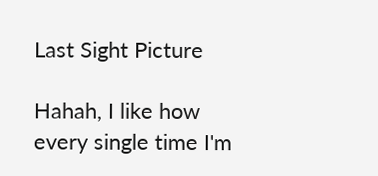Last Sight Picture

Hahah, I like how every single time I'm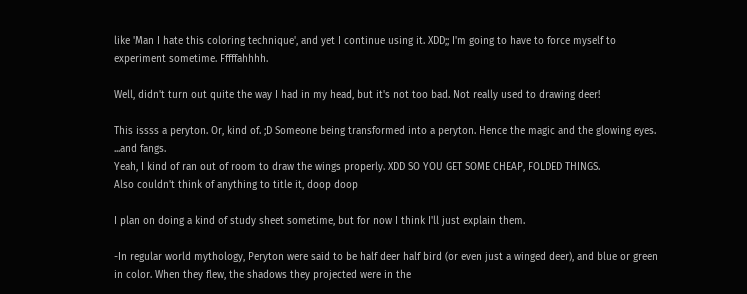like 'Man I hate this coloring technique', and yet I continue using it. XDD;; I'm going to have to force myself to experiment sometime. Fffffahhhh.

Well, didn't turn out quite the way I had in my head, but it's not too bad. Not really used to drawing deer!

This issss a peryton. Or, kind of. ;D Someone being transformed into a peryton. Hence the magic and the glowing eyes. ...and fangs.
Yeah, I kind of ran out of room to draw the wings properly. XDD SO YOU GET SOME CHEAP, FOLDED THINGS.
Also couldn't think of anything to title it, doop doop

I plan on doing a kind of study sheet sometime, but for now I think I'll just explain them.

-In regular world mythology, Peryton were said to be half deer half bird (or even just a winged deer), and blue or green in color. When they flew, the shadows they projected were in the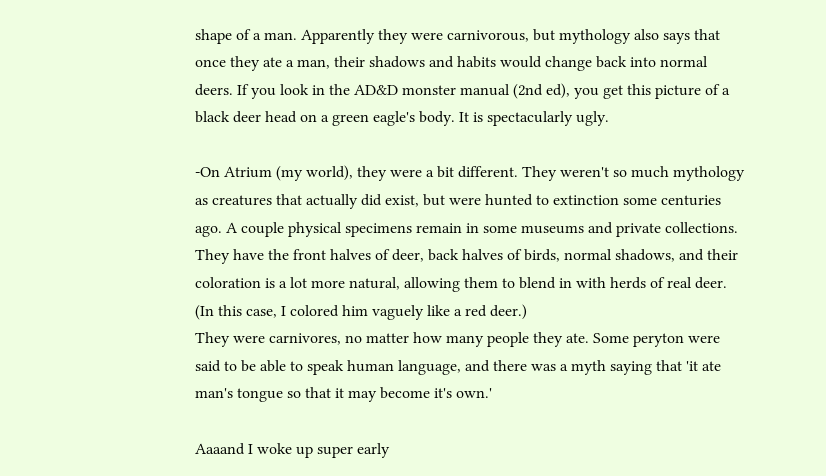shape of a man. Apparently they were carnivorous, but mythology also says that once they ate a man, their shadows and habits would change back into normal deers. If you look in the AD&D monster manual (2nd ed), you get this picture of a black deer head on a green eagle's body. It is spectacularly ugly.

-On Atrium (my world), they were a bit different. They weren't so much mythology as creatures that actually did exist, but were hunted to extinction some centuries ago. A couple physical specimens remain in some museums and private collections. They have the front halves of deer, back halves of birds, normal shadows, and their coloration is a lot more natural, allowing them to blend in with herds of real deer. (In this case, I colored him vaguely like a red deer.)
They were carnivores, no matter how many people they ate. Some peryton were said to be able to speak human language, and there was a myth saying that 'it ate man's tongue so that it may become it's own.'

Aaaand I woke up super early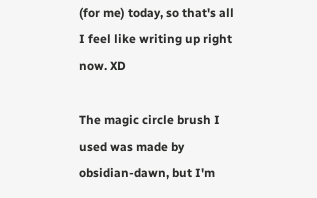(for me) today, so that's all I feel like writing up right now. XD

The magic circle brush I used was made by obsidian-dawn, but I'm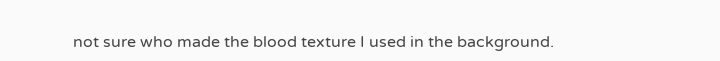not sure who made the blood texture I used in the background.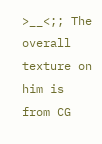>__<;; The overall texture on him is from CG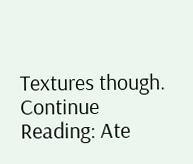Textures though.
Continue Reading: Ate